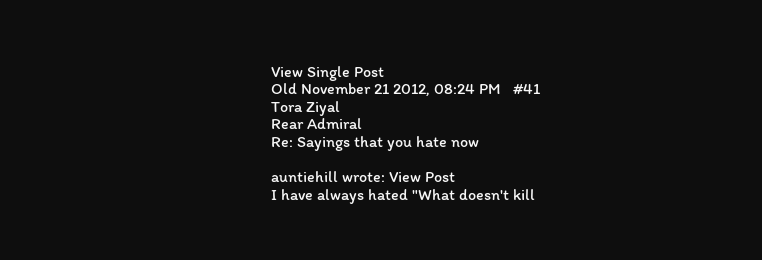View Single Post
Old November 21 2012, 08:24 PM   #41
Tora Ziyal
Rear Admiral
Re: Sayings that you hate now

auntiehill wrote: View Post
I have always hated "What doesn't kill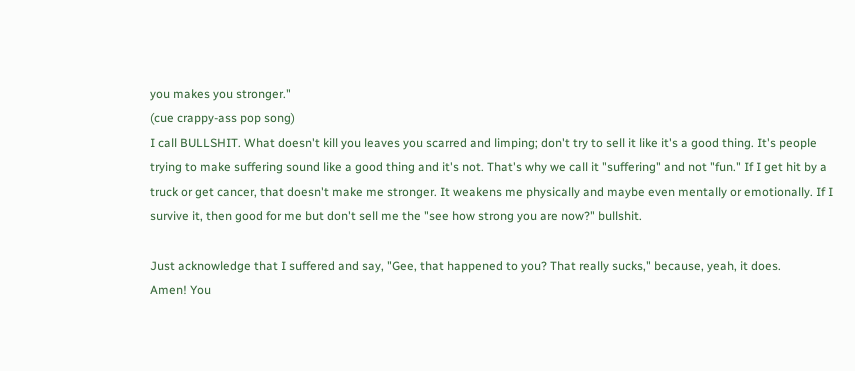you makes you stronger."
(cue crappy-ass pop song)
I call BULLSHIT. What doesn't kill you leaves you scarred and limping; don't try to sell it like it's a good thing. It's people trying to make suffering sound like a good thing and it's not. That's why we call it "suffering" and not "fun." If I get hit by a truck or get cancer, that doesn't make me stronger. It weakens me physically and maybe even mentally or emotionally. If I survive it, then good for me but don't sell me the "see how strong you are now?" bullshit.

Just acknowledge that I suffered and say, "Gee, that happened to you? That really sucks," because, yeah, it does.
Amen! You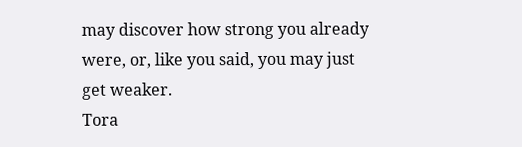may discover how strong you already were, or, like you said, you may just get weaker.
Tora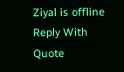Ziyal is offline   Reply With Quote